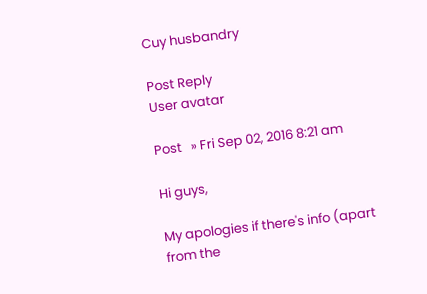Cuy husbandry

Post Reply
User avatar

Post   » Fri Sep 02, 2016 8:21 am

Hi guys,

My apologies if there's info (apart from the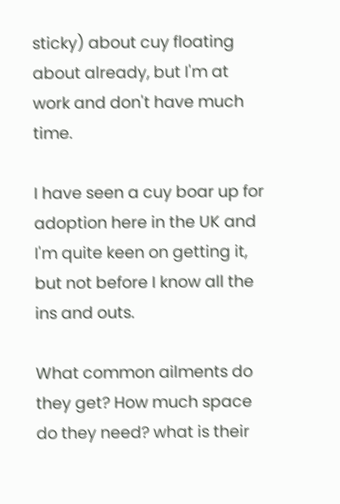sticky) about cuy floating about already, but I'm at work and don't have much time.

I have seen a cuy boar up for adoption here in the UK and I'm quite keen on getting it, but not before I know all the ins and outs.

What common ailments do they get? How much space do they need? what is their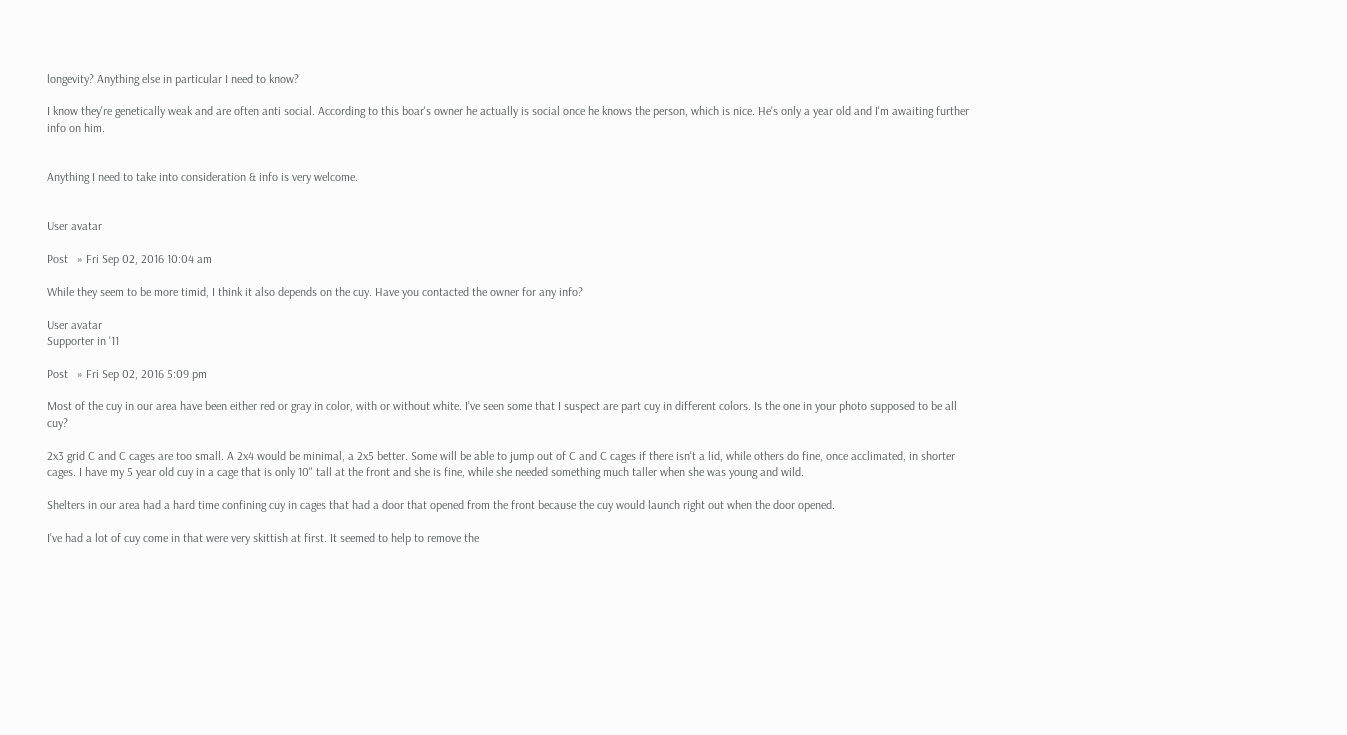longevity? Anything else in particular I need to know?

I know they're genetically weak and are often anti social. According to this boar's owner he actually is social once he knows the person, which is nice. He's only a year old and I'm awaiting further info on him.


Anything I need to take into consideration & info is very welcome.


User avatar

Post   » Fri Sep 02, 2016 10:04 am

While they seem to be more timid, I think it also depends on the cuy. Have you contacted the owner for any info?

User avatar
Supporter in '11

Post   » Fri Sep 02, 2016 5:09 pm

Most of the cuy in our area have been either red or gray in color, with or without white. I've seen some that I suspect are part cuy in different colors. Is the one in your photo supposed to be all cuy?

2x3 grid C and C cages are too small. A 2x4 would be minimal, a 2x5 better. Some will be able to jump out of C and C cages if there isn't a lid, while others do fine, once acclimated, in shorter cages. I have my 5 year old cuy in a cage that is only 10" tall at the front and she is fine, while she needed something much taller when she was young and wild.

Shelters in our area had a hard time confining cuy in cages that had a door that opened from the front because the cuy would launch right out when the door opened.

I've had a lot of cuy come in that were very skittish at first. It seemed to help to remove the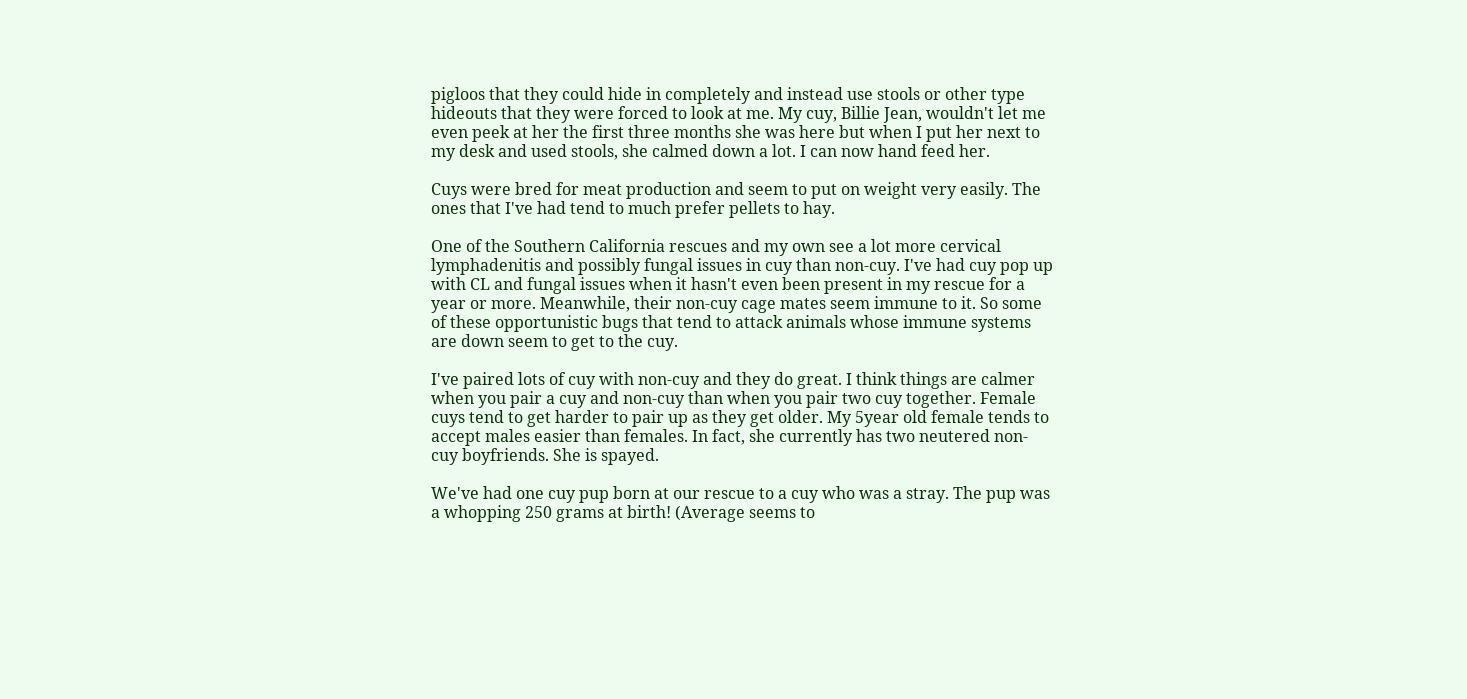pigloos that they could hide in completely and instead use stools or other type hideouts that they were forced to look at me. My cuy, Billie Jean, wouldn't let me even peek at her the first three months she was here but when I put her next to my desk and used stools, she calmed down a lot. I can now hand feed her.

Cuys were bred for meat production and seem to put on weight very easily. The ones that I've had tend to much prefer pellets to hay.

One of the Southern California rescues and my own see a lot more cervical lymphadenitis and possibly fungal issues in cuy than non-cuy. I've had cuy pop up with CL and fungal issues when it hasn't even been present in my rescue for a year or more. Meanwhile, their non-cuy cage mates seem immune to it. So some of these opportunistic bugs that tend to attack animals whose immune systems are down seem to get to the cuy.

I've paired lots of cuy with non-cuy and they do great. I think things are calmer when you pair a cuy and non-cuy than when you pair two cuy together. Female cuys tend to get harder to pair up as they get older. My 5year old female tends to accept males easier than females. In fact, she currently has two neutered non-cuy boyfriends. She is spayed.

We've had one cuy pup born at our rescue to a cuy who was a stray. The pup was a whopping 250 grams at birth! (Average seems to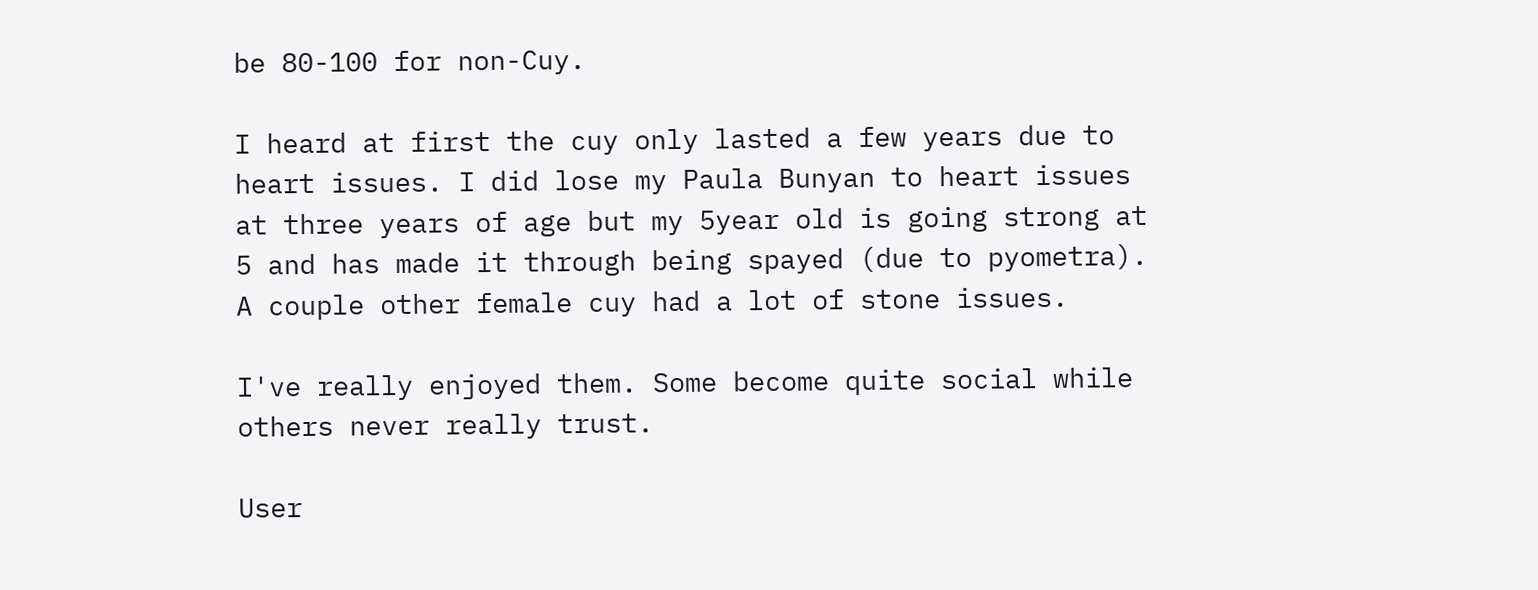be 80-100 for non-Cuy.

I heard at first the cuy only lasted a few years due to heart issues. I did lose my Paula Bunyan to heart issues at three years of age but my 5year old is going strong at 5 and has made it through being spayed (due to pyometra). A couple other female cuy had a lot of stone issues.

I've really enjoyed them. Some become quite social while others never really trust.

User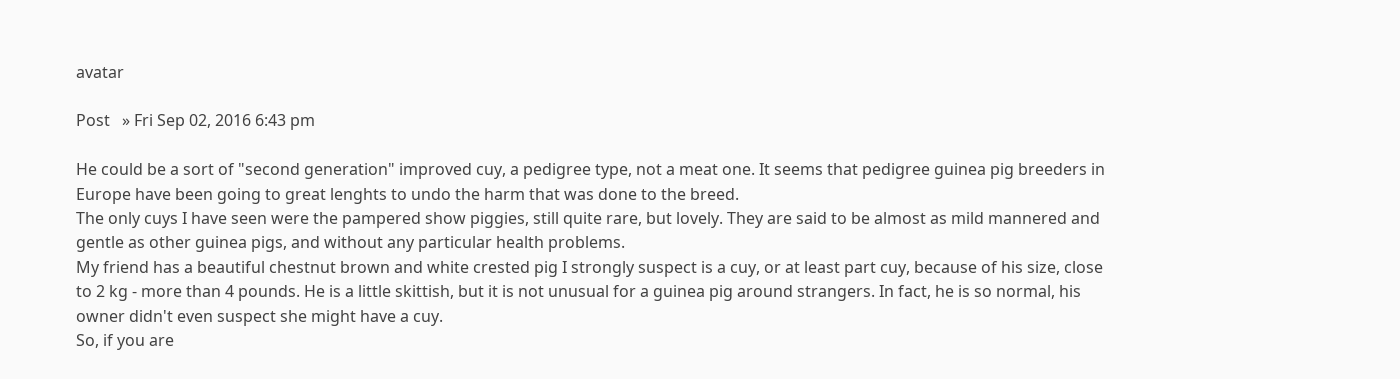avatar

Post   » Fri Sep 02, 2016 6:43 pm

He could be a sort of "second generation" improved cuy, a pedigree type, not a meat one. It seems that pedigree guinea pig breeders in Europe have been going to great lenghts to undo the harm that was done to the breed.
The only cuys I have seen were the pampered show piggies, still quite rare, but lovely. They are said to be almost as mild mannered and gentle as other guinea pigs, and without any particular health problems.
My friend has a beautiful chestnut brown and white crested pig I strongly suspect is a cuy, or at least part cuy, because of his size, close to 2 kg - more than 4 pounds. He is a little skittish, but it is not unusual for a guinea pig around strangers. In fact, he is so normal, his owner didn't even suspect she might have a cuy.
So, if you are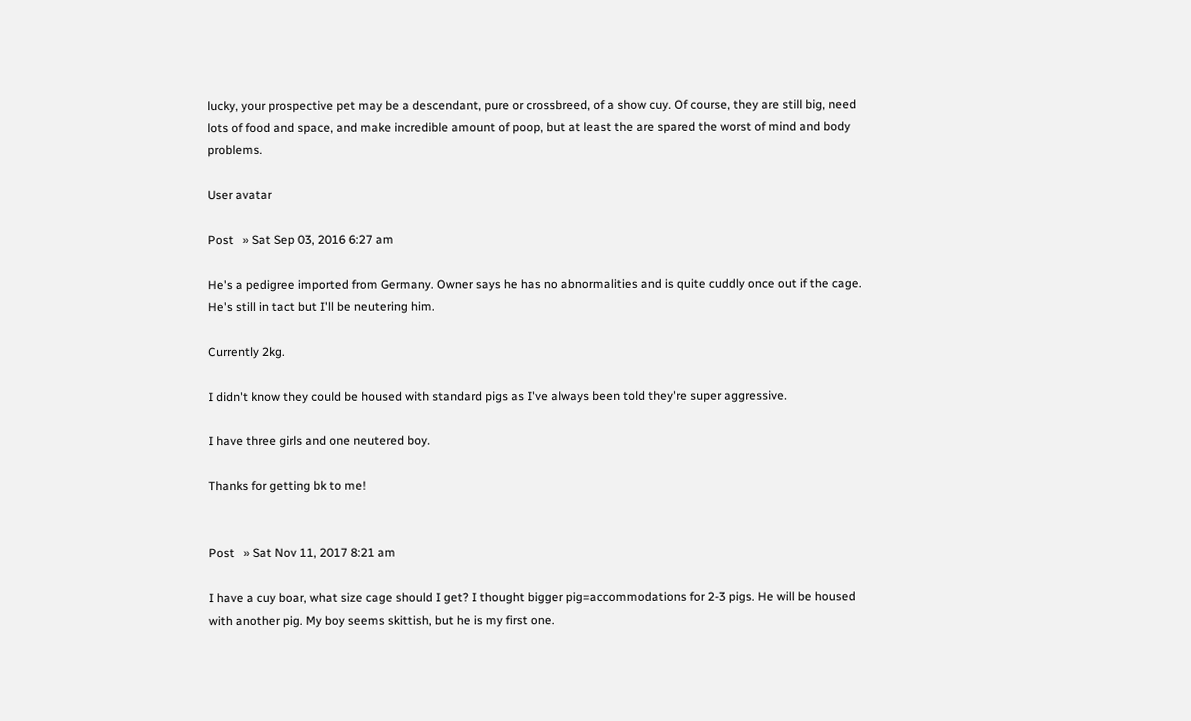lucky, your prospective pet may be a descendant, pure or crossbreed, of a show cuy. Of course, they are still big, need lots of food and space, and make incredible amount of poop, but at least the are spared the worst of mind and body problems.

User avatar

Post   » Sat Sep 03, 2016 6:27 am

He's a pedigree imported from Germany. Owner says he has no abnormalities and is quite cuddly once out if the cage.
He's still in tact but I'll be neutering him.

Currently 2kg.

I didn't know they could be housed with standard pigs as I've always been told they're super aggressive.

I have three girls and one neutered boy.

Thanks for getting bk to me!


Post   » Sat Nov 11, 2017 8:21 am

I have a cuy boar, what size cage should I get? I thought bigger pig=accommodations for 2-3 pigs. He will be housed with another pig. My boy seems skittish, but he is my first one.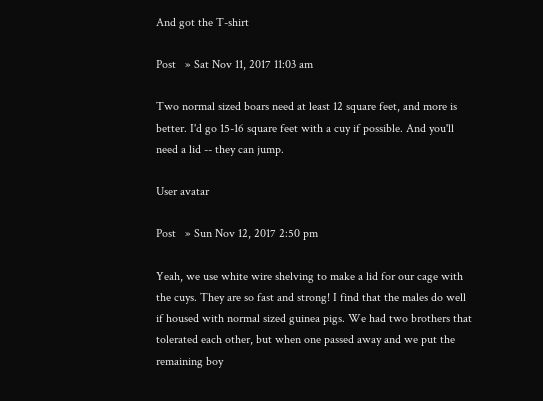And got the T-shirt

Post   » Sat Nov 11, 2017 11:03 am

Two normal sized boars need at least 12 square feet, and more is better. I'd go 15-16 square feet with a cuy if possible. And you'll need a lid -- they can jump.

User avatar

Post   » Sun Nov 12, 2017 2:50 pm

Yeah, we use white wire shelving to make a lid for our cage with the cuys. They are so fast and strong! I find that the males do well if housed with normal sized guinea pigs. We had two brothers that tolerated each other, but when one passed away and we put the remaining boy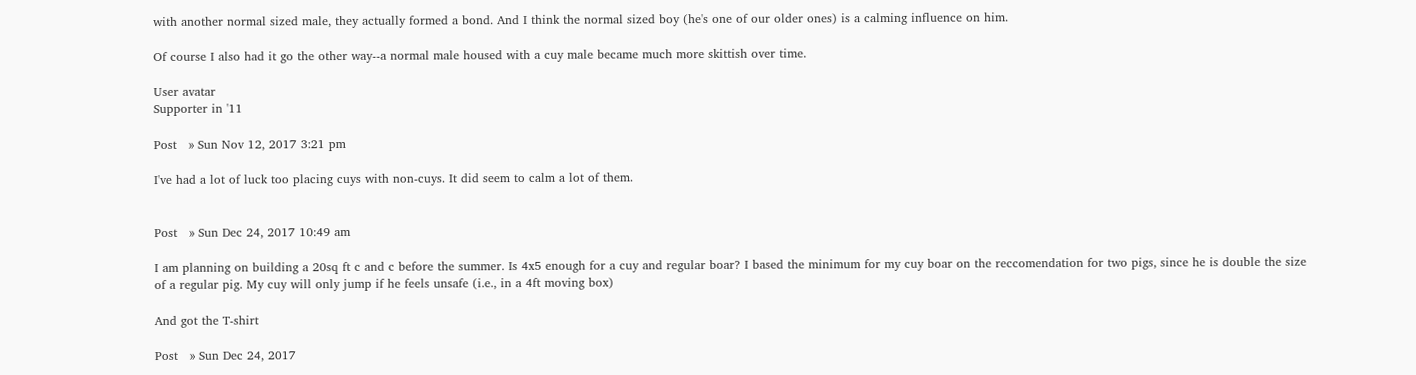with another normal sized male, they actually formed a bond. And I think the normal sized boy (he's one of our older ones) is a calming influence on him.

Of course I also had it go the other way--a normal male housed with a cuy male became much more skittish over time.

User avatar
Supporter in '11

Post   » Sun Nov 12, 2017 3:21 pm

I've had a lot of luck too placing cuys with non-cuys. It did seem to calm a lot of them.


Post   » Sun Dec 24, 2017 10:49 am

I am planning on building a 20sq ft c and c before the summer. Is 4x5 enough for a cuy and regular boar? I based the minimum for my cuy boar on the reccomendation for two pigs, since he is double the size of a regular pig. My cuy will only jump if he feels unsafe (i.e., in a 4ft moving box)

And got the T-shirt

Post   » Sun Dec 24, 2017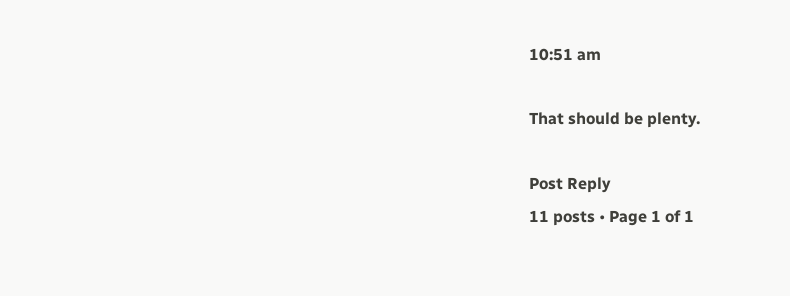10:51 am

That should be plenty.

Post Reply
11 posts • Page 1 of 1